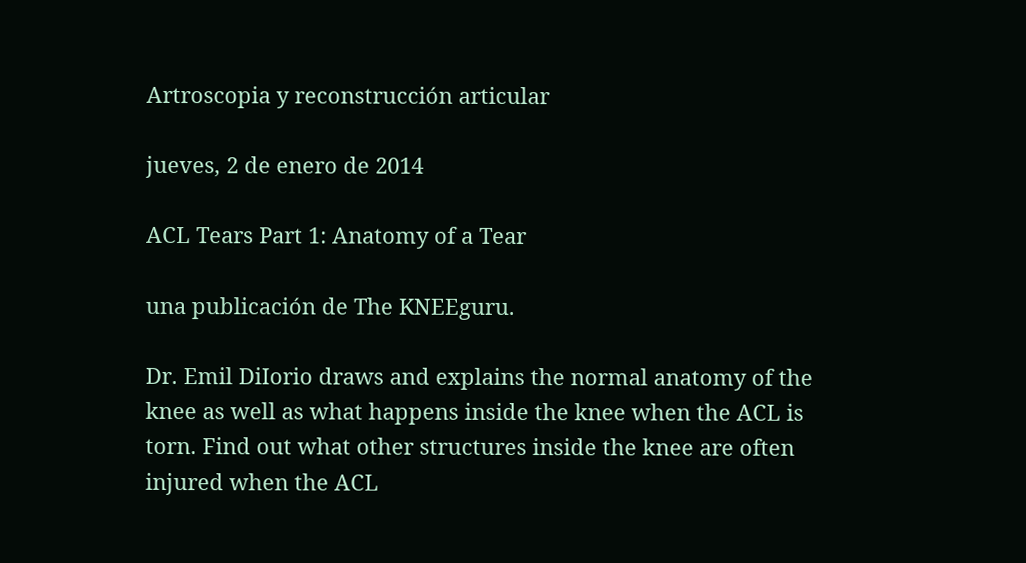Artroscopia y reconstrucción articular

jueves, 2 de enero de 2014

ACL Tears Part 1: Anatomy of a Tear

una publicación de The KNEEguru.

Dr. Emil DiIorio draws and explains the normal anatomy of the knee as well as what happens inside the knee when the ACL is torn. Find out what other structures inside the knee are often injured when the ACL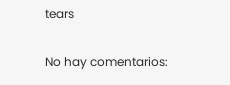tears

No hay comentarios: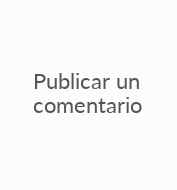Publicar un comentario